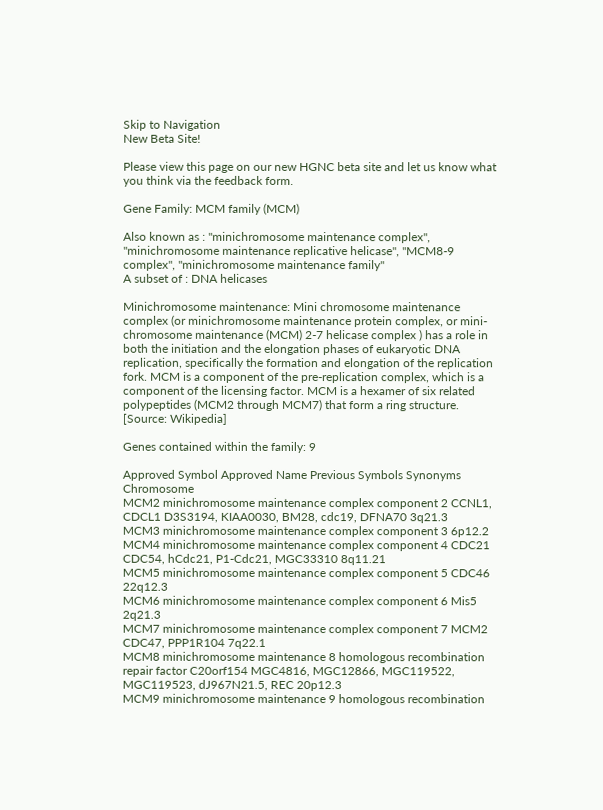Skip to Navigation
New Beta Site!

Please view this page on our new HGNC beta site and let us know what you think via the feedback form.

Gene Family: MCM family (MCM)

Also known as : "minichromosome maintenance complex", "minichromosome maintenance replicative helicase", "MCM8-9 complex", "minichromosome maintenance family"
A subset of : DNA helicases

Minichromosome maintenance: Mini chromosome maintenance complex (or minichromosome maintenance protein complex, or mini-chromosome maintenance (MCM) 2-7 helicase complex ) has a role in both the initiation and the elongation phases of eukaryotic DNA replication, specifically the formation and elongation of the replication fork. MCM is a component of the pre-replication complex, which is a component of the licensing factor. MCM is a hexamer of six related polypeptides (MCM2 through MCM7) that form a ring structure. [Source: Wikipedia]

Genes contained within the family: 9

Approved Symbol Approved Name Previous Symbols Synonyms Chromosome
MCM2 minichromosome maintenance complex component 2 CCNL1, CDCL1 D3S3194, KIAA0030, BM28, cdc19, DFNA70 3q21.3
MCM3 minichromosome maintenance complex component 3 6p12.2
MCM4 minichromosome maintenance complex component 4 CDC21 CDC54, hCdc21, P1-Cdc21, MGC33310 8q11.21
MCM5 minichromosome maintenance complex component 5 CDC46 22q12.3
MCM6 minichromosome maintenance complex component 6 Mis5 2q21.3
MCM7 minichromosome maintenance complex component 7 MCM2 CDC47, PPP1R104 7q22.1
MCM8 minichromosome maintenance 8 homologous recombination repair factor C20orf154 MGC4816, MGC12866, MGC119522, MGC119523, dJ967N21.5, REC 20p12.3
MCM9 minichromosome maintenance 9 homologous recombination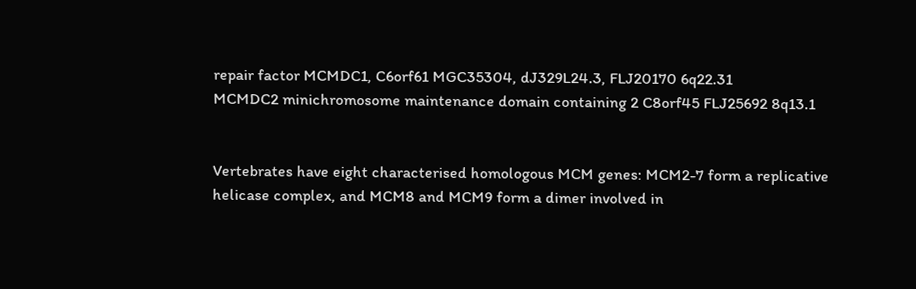repair factor MCMDC1, C6orf61 MGC35304, dJ329L24.3, FLJ20170 6q22.31
MCMDC2 minichromosome maintenance domain containing 2 C8orf45 FLJ25692 8q13.1


Vertebrates have eight characterised homologous MCM genes: MCM2-7 form a replicative helicase complex, and MCM8 and MCM9 form a dimer involved in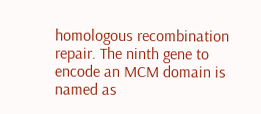homologous recombination repair. The ninth gene to encode an MCM domain is named as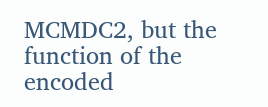MCMDC2, but the function of the encoded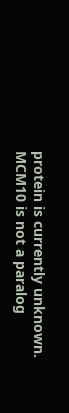protein is currently unknown. MCM10 is not a paralog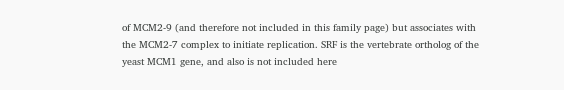of MCM2-9 (and therefore not included in this family page) but associates with the MCM2-7 complex to initiate replication. SRF is the vertebrate ortholog of the yeast MCM1 gene, and also is not included here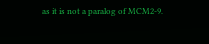as it is not a paralog of MCM2-9.